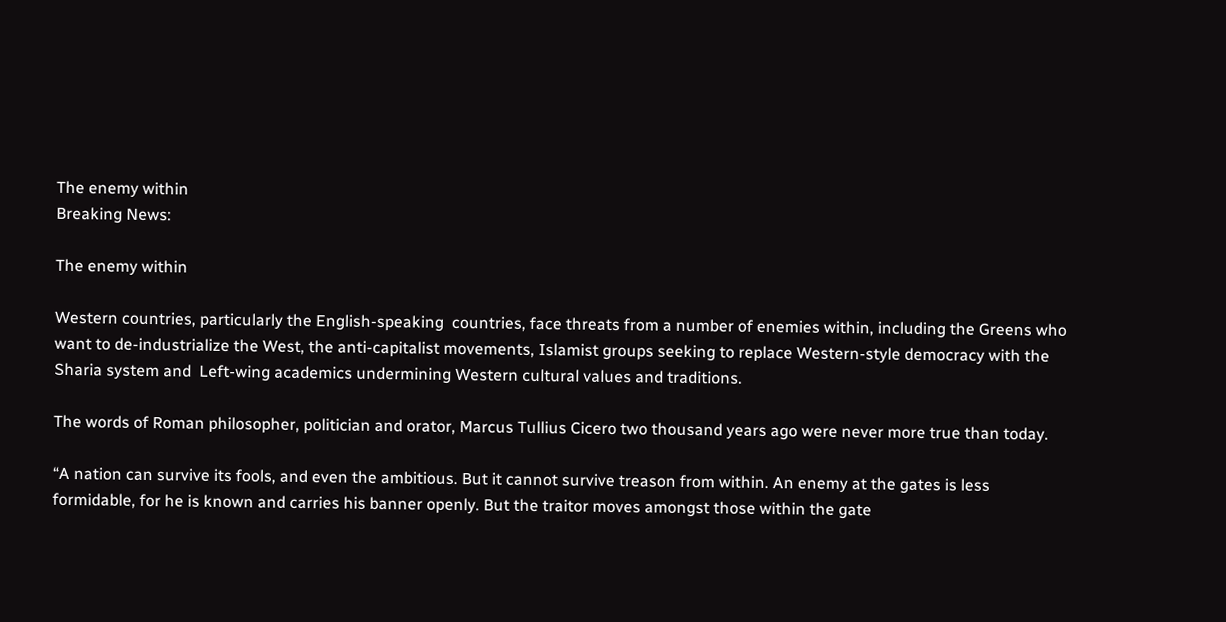The enemy within
Breaking News:

The enemy within

Western countries, particularly the English-speaking  countries, face threats from a number of enemies within, including the Greens who want to de-industrialize the West, the anti-capitalist movements, Islamist groups seeking to replace Western-style democracy with the Sharia system and  Left-wing academics undermining Western cultural values and traditions.

The words of Roman philosopher, politician and orator, Marcus Tullius Cicero two thousand years ago were never more true than today.

“A nation can survive its fools, and even the ambitious. But it cannot survive treason from within. An enemy at the gates is less formidable, for he is known and carries his banner openly. But the traitor moves amongst those within the gate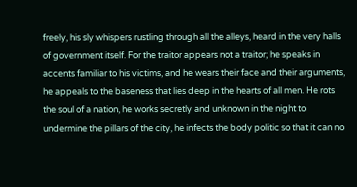freely, his sly whispers rustling through all the alleys, heard in the very halls of government itself. For the traitor appears not a traitor; he speaks in accents familiar to his victims, and he wears their face and their arguments, he appeals to the baseness that lies deep in the hearts of all men. He rots the soul of a nation, he works secretly and unknown in the night to undermine the pillars of the city, he infects the body politic so that it can no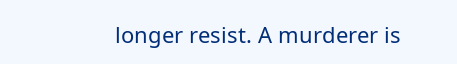longer resist. A murderer is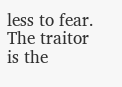less to fear. The traitor is the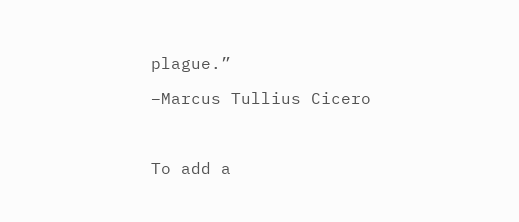plague.”

–Marcus Tullius Cicero



To add a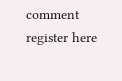comment register here